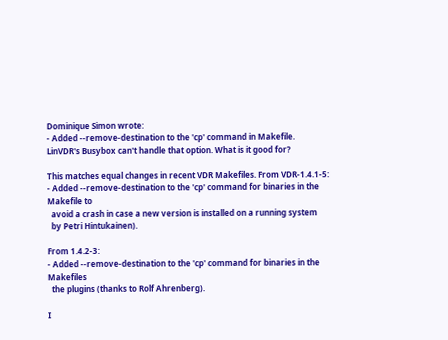Dominique Simon wrote:
- Added --remove-destination to the 'cp' command in Makefile.
LinVDR's Busybox can't handle that option. What is it good for?

This matches equal changes in recent VDR Makefiles. From VDR-1.4.1-5:
- Added --remove-destination to the 'cp' command for binaries in the Makefile to
  avoid a crash in case a new version is installed on a running system
  by Petri Hintukainen).

From 1.4.2-3:
- Added --remove-destination to the 'cp' command for binaries in the Makefiles
  the plugins (thanks to Rolf Ahrenberg).

I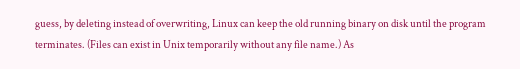guess, by deleting instead of overwriting, Linux can keep the old running binary on disk until the program terminates. (Files can exist in Unix temporarily without any file name.) As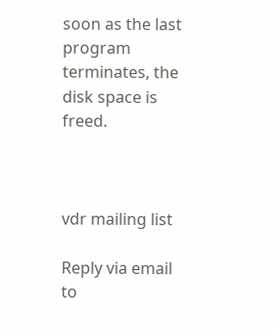soon as the last program terminates, the disk space is freed.



vdr mailing list

Reply via email to